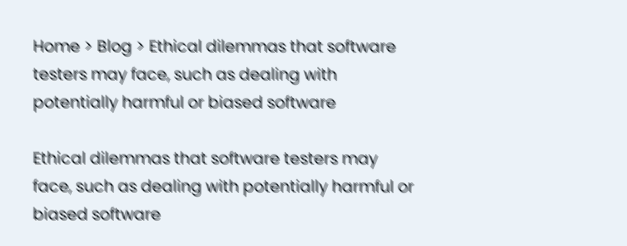Home > Blog > Ethical dilemmas that software testers may face, such as dealing with potentially harmful or biased software

Ethical dilemmas that software testers may face, such as dealing with potentially harmful or biased software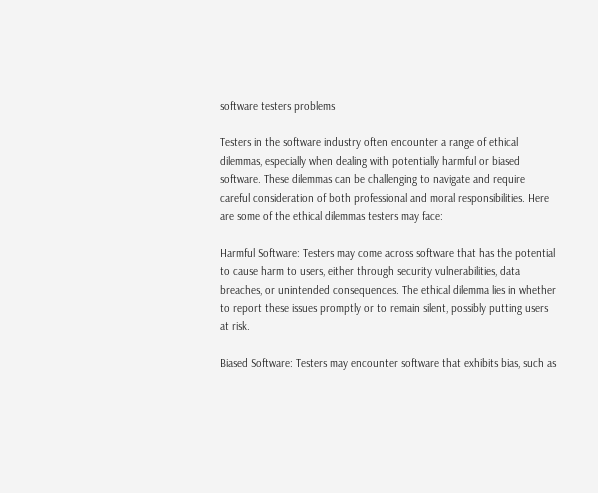software testers problems

Testers in the software industry often encounter a range of ethical dilemmas, especially when dealing with potentially harmful or biased software. These dilemmas can be challenging to navigate and require careful consideration of both professional and moral responsibilities. Here are some of the ethical dilemmas testers may face:

Harmful Software: Testers may come across software that has the potential to cause harm to users, either through security vulnerabilities, data breaches, or unintended consequences. The ethical dilemma lies in whether to report these issues promptly or to remain silent, possibly putting users at risk.

Biased Software: Testers may encounter software that exhibits bias, such as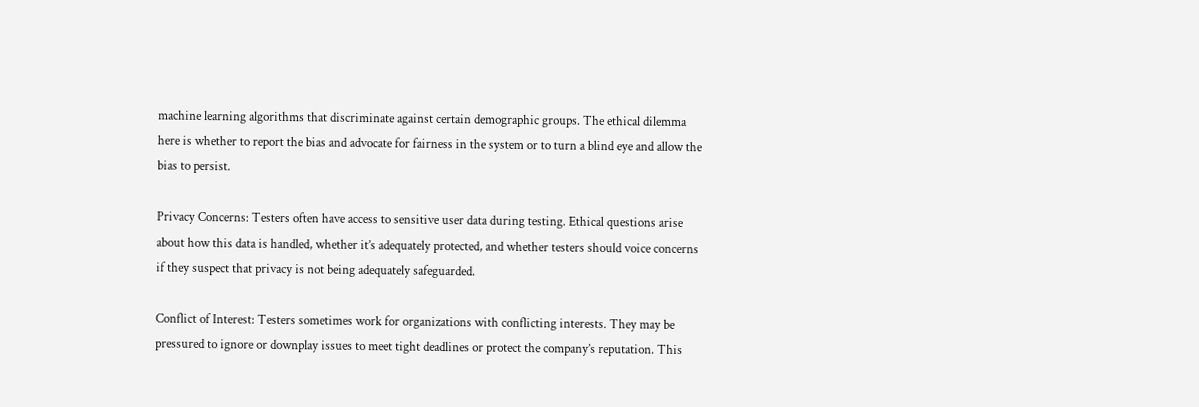machine learning algorithms that discriminate against certain demographic groups. The ethical dilemma here is whether to report the bias and advocate for fairness in the system or to turn a blind eye and allow the bias to persist.

Privacy Concerns: Testers often have access to sensitive user data during testing. Ethical questions arise about how this data is handled, whether it’s adequately protected, and whether testers should voice concerns if they suspect that privacy is not being adequately safeguarded.

Conflict of Interest: Testers sometimes work for organizations with conflicting interests. They may be pressured to ignore or downplay issues to meet tight deadlines or protect the company’s reputation. This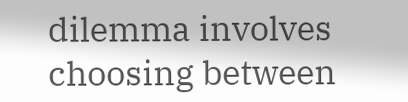dilemma involves choosing between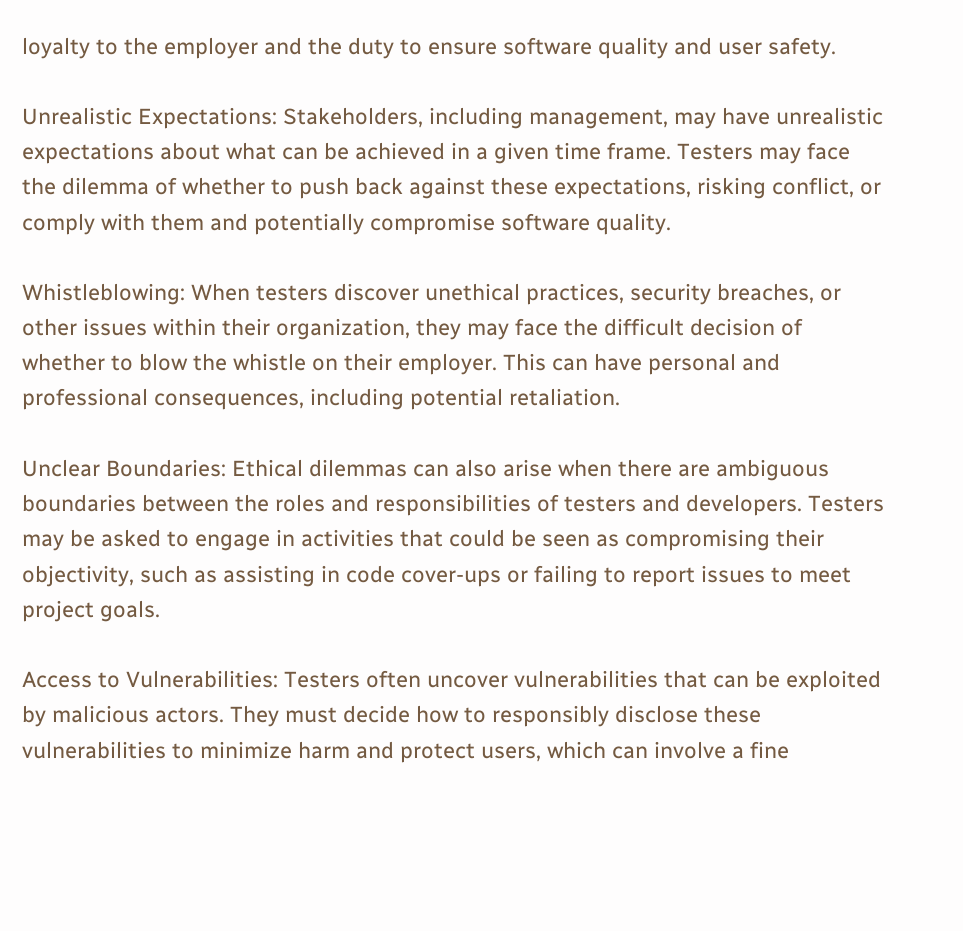loyalty to the employer and the duty to ensure software quality and user safety.

Unrealistic Expectations: Stakeholders, including management, may have unrealistic expectations about what can be achieved in a given time frame. Testers may face the dilemma of whether to push back against these expectations, risking conflict, or comply with them and potentially compromise software quality.

Whistleblowing: When testers discover unethical practices, security breaches, or other issues within their organization, they may face the difficult decision of whether to blow the whistle on their employer. This can have personal and professional consequences, including potential retaliation.

Unclear Boundaries: Ethical dilemmas can also arise when there are ambiguous boundaries between the roles and responsibilities of testers and developers. Testers may be asked to engage in activities that could be seen as compromising their objectivity, such as assisting in code cover-ups or failing to report issues to meet project goals.

Access to Vulnerabilities: Testers often uncover vulnerabilities that can be exploited by malicious actors. They must decide how to responsibly disclose these vulnerabilities to minimize harm and protect users, which can involve a fine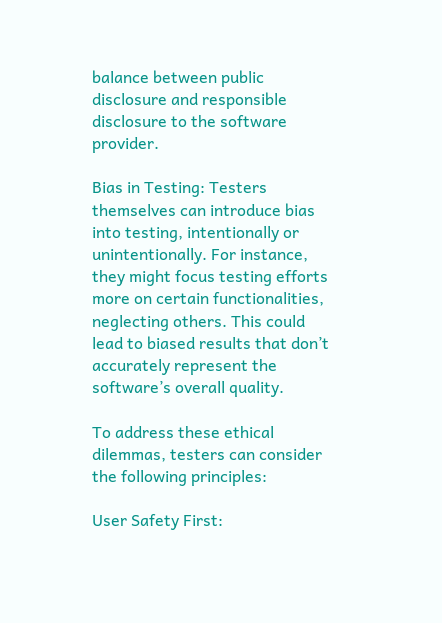balance between public disclosure and responsible disclosure to the software provider.

Bias in Testing: Testers themselves can introduce bias into testing, intentionally or unintentionally. For instance, they might focus testing efforts more on certain functionalities, neglecting others. This could lead to biased results that don’t accurately represent the software’s overall quality.

To address these ethical dilemmas, testers can consider the following principles:

User Safety First: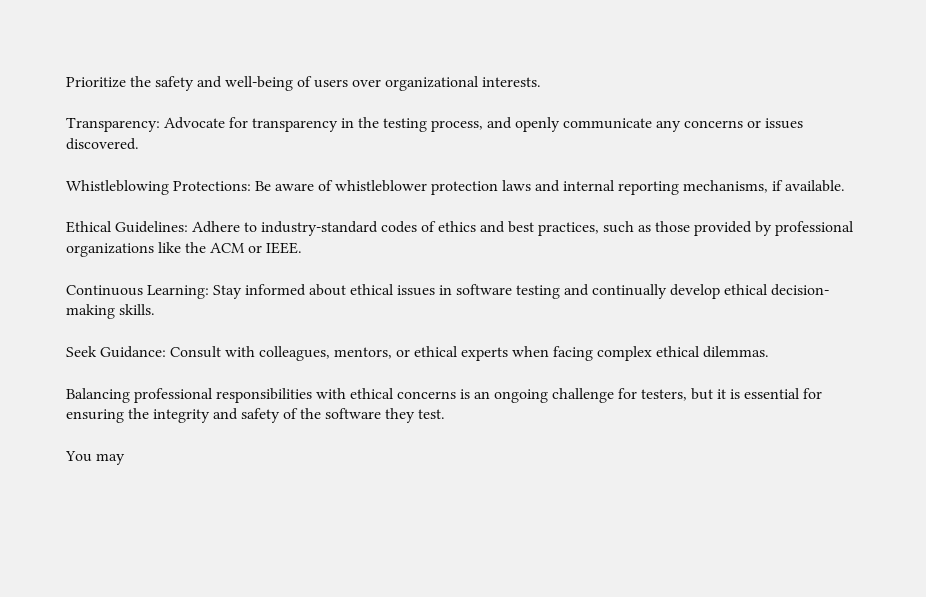Prioritize the safety and well-being of users over organizational interests.

Transparency: Advocate for transparency in the testing process, and openly communicate any concerns or issues discovered.

Whistleblowing Protections: Be aware of whistleblower protection laws and internal reporting mechanisms, if available.

Ethical Guidelines: Adhere to industry-standard codes of ethics and best practices, such as those provided by professional organizations like the ACM or IEEE.

Continuous Learning: Stay informed about ethical issues in software testing and continually develop ethical decision-making skills.

Seek Guidance: Consult with colleagues, mentors, or ethical experts when facing complex ethical dilemmas.

Balancing professional responsibilities with ethical concerns is an ongoing challenge for testers, but it is essential for ensuring the integrity and safety of the software they test.

You may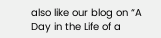also like our blog on “A Day in the Life of a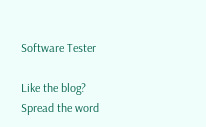Software Tester

Like the blog? Spread the word